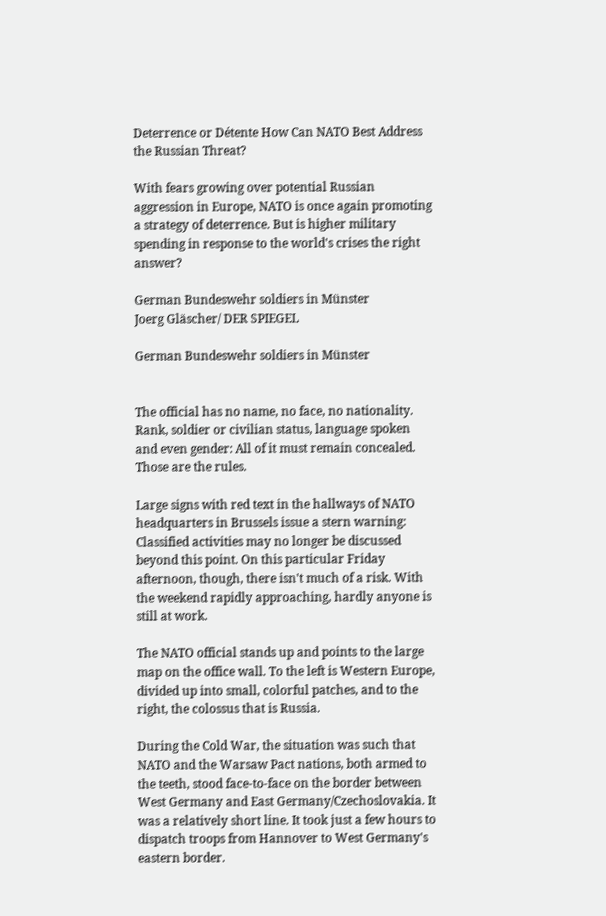Deterrence or Détente How Can NATO Best Address the Russian Threat?

With fears growing over potential Russian aggression in Europe, NATO is once again promoting a strategy of deterrence. But is higher military spending in response to the world's crises the right answer?

German Bundeswehr soldiers in Münster
Joerg Gläscher/ DER SPIEGEL

German Bundeswehr soldiers in Münster


The official has no name, no face, no nationality. Rank, soldier or civilian status, language spoken and even gender: All of it must remain concealed. Those are the rules.

Large signs with red text in the hallways of NATO headquarters in Brussels issue a stern warning: Classified activities may no longer be discussed beyond this point. On this particular Friday afternoon, though, there isn't much of a risk. With the weekend rapidly approaching, hardly anyone is still at work.

The NATO official stands up and points to the large map on the office wall. To the left is Western Europe, divided up into small, colorful patches, and to the right, the colossus that is Russia.

During the Cold War, the situation was such that NATO and the Warsaw Pact nations, both armed to the teeth, stood face-to-face on the border between West Germany and East Germany/Czechoslovakia. It was a relatively short line. It took just a few hours to dispatch troops from Hannover to West Germany's eastern border.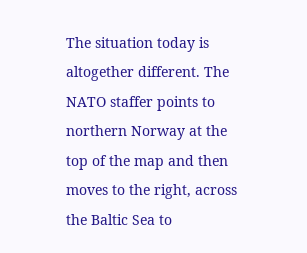The situation today is altogether different. The NATO staffer points to northern Norway at the top of the map and then moves to the right, across the Baltic Sea to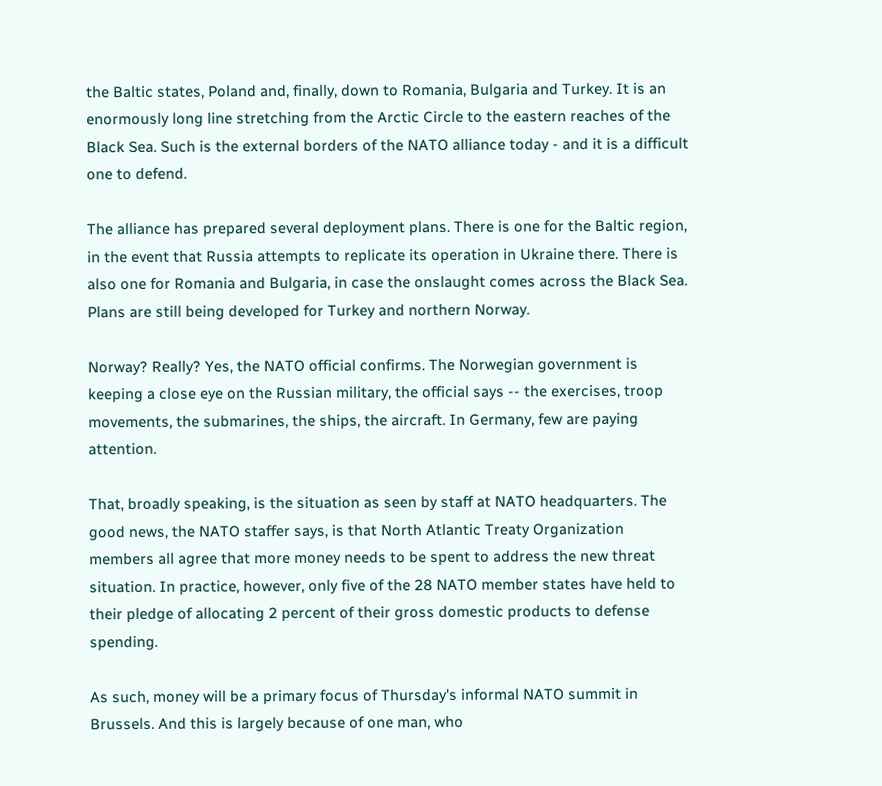the Baltic states, Poland and, finally, down to Romania, Bulgaria and Turkey. It is an enormously long line stretching from the Arctic Circle to the eastern reaches of the Black Sea. Such is the external borders of the NATO alliance today - and it is a difficult one to defend.

The alliance has prepared several deployment plans. There is one for the Baltic region, in the event that Russia attempts to replicate its operation in Ukraine there. There is also one for Romania and Bulgaria, in case the onslaught comes across the Black Sea. Plans are still being developed for Turkey and northern Norway.

Norway? Really? Yes, the NATO official confirms. The Norwegian government is keeping a close eye on the Russian military, the official says -- the exercises, troop movements, the submarines, the ships, the aircraft. In Germany, few are paying attention.

That, broadly speaking, is the situation as seen by staff at NATO headquarters. The good news, the NATO staffer says, is that North Atlantic Treaty Organization members all agree that more money needs to be spent to address the new threat situation. In practice, however, only five of the 28 NATO member states have held to their pledge of allocating 2 percent of their gross domestic products to defense spending.

As such, money will be a primary focus of Thursday's informal NATO summit in Brussels. And this is largely because of one man, who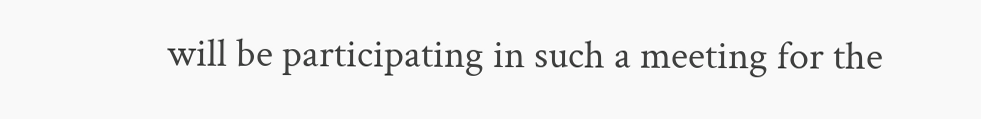will be participating in such a meeting for the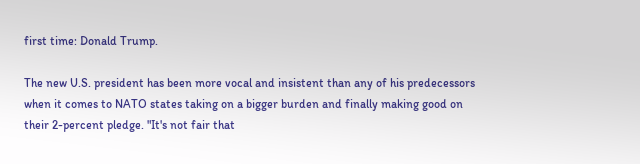first time: Donald Trump.

The new U.S. president has been more vocal and insistent than any of his predecessors when it comes to NATO states taking on a bigger burden and finally making good on their 2-percent pledge. "It's not fair that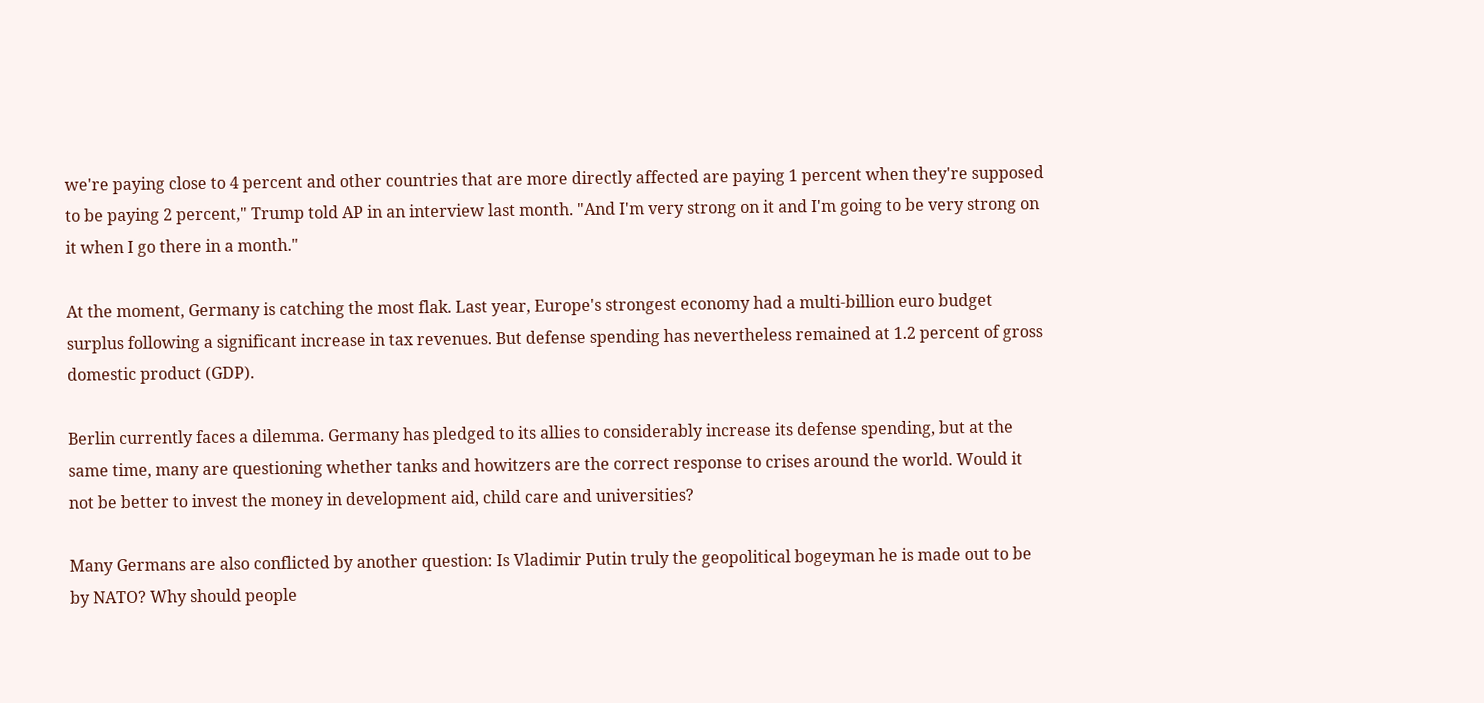we're paying close to 4 percent and other countries that are more directly affected are paying 1 percent when they're supposed to be paying 2 percent," Trump told AP in an interview last month. "And I'm very strong on it and I'm going to be very strong on it when I go there in a month."

At the moment, Germany is catching the most flak. Last year, Europe's strongest economy had a multi-billion euro budget surplus following a significant increase in tax revenues. But defense spending has nevertheless remained at 1.2 percent of gross domestic product (GDP).

Berlin currently faces a dilemma. Germany has pledged to its allies to considerably increase its defense spending, but at the same time, many are questioning whether tanks and howitzers are the correct response to crises around the world. Would it not be better to invest the money in development aid, child care and universities?

Many Germans are also conflicted by another question: Is Vladimir Putin truly the geopolitical bogeyman he is made out to be by NATO? Why should people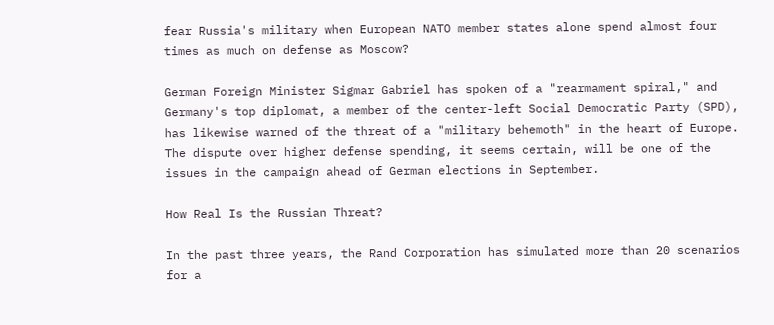fear Russia's military when European NATO member states alone spend almost four times as much on defense as Moscow?

German Foreign Minister Sigmar Gabriel has spoken of a "rearmament spiral," and Germany's top diplomat, a member of the center-left Social Democratic Party (SPD), has likewise warned of the threat of a "military behemoth" in the heart of Europe. The dispute over higher defense spending, it seems certain, will be one of the issues in the campaign ahead of German elections in September.

How Real Is the Russian Threat?

In the past three years, the Rand Corporation has simulated more than 20 scenarios for a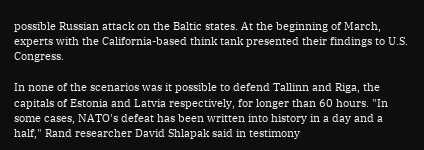possible Russian attack on the Baltic states. At the beginning of March, experts with the California-based think tank presented their findings to U.S. Congress.

In none of the scenarios was it possible to defend Tallinn and Riga, the capitals of Estonia and Latvia respectively, for longer than 60 hours. "In some cases, NATO's defeat has been written into history in a day and a half," Rand researcher David Shlapak said in testimony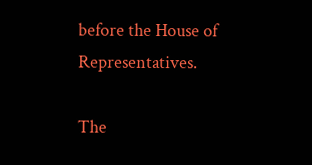before the House of Representatives.

The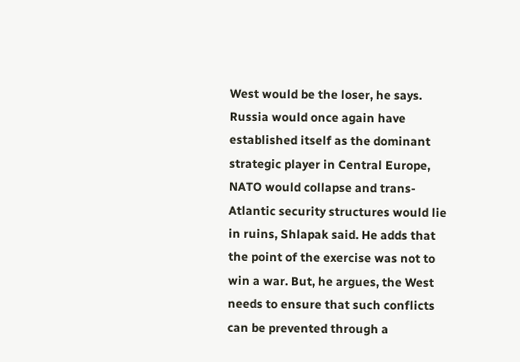West would be the loser, he says. Russia would once again have established itself as the dominant strategic player in Central Europe, NATO would collapse and trans-Atlantic security structures would lie in ruins, Shlapak said. He adds that the point of the exercise was not to win a war. But, he argues, the West needs to ensure that such conflicts can be prevented through a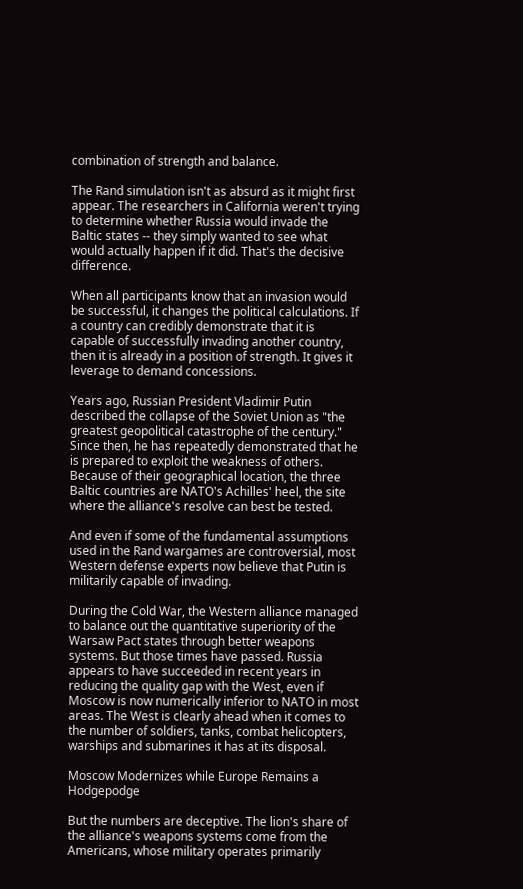combination of strength and balance.

The Rand simulation isn't as absurd as it might first appear. The researchers in California weren't trying to determine whether Russia would invade the Baltic states -- they simply wanted to see what would actually happen if it did. That's the decisive difference.

When all participants know that an invasion would be successful, it changes the political calculations. If a country can credibly demonstrate that it is capable of successfully invading another country, then it is already in a position of strength. It gives it leverage to demand concessions.

Years ago, Russian President Vladimir Putin described the collapse of the Soviet Union as "the greatest geopolitical catastrophe of the century." Since then, he has repeatedly demonstrated that he is prepared to exploit the weakness of others. Because of their geographical location, the three Baltic countries are NATO's Achilles' heel, the site where the alliance's resolve can best be tested.

And even if some of the fundamental assumptions used in the Rand wargames are controversial, most Western defense experts now believe that Putin is militarily capable of invading.

During the Cold War, the Western alliance managed to balance out the quantitative superiority of the Warsaw Pact states through better weapons systems. But those times have passed. Russia appears to have succeeded in recent years in reducing the quality gap with the West, even if Moscow is now numerically inferior to NATO in most areas. The West is clearly ahead when it comes to the number of soldiers, tanks, combat helicopters, warships and submarines it has at its disposal.

Moscow Modernizes while Europe Remains a Hodgepodge

But the numbers are deceptive. The lion's share of the alliance's weapons systems come from the Americans, whose military operates primarily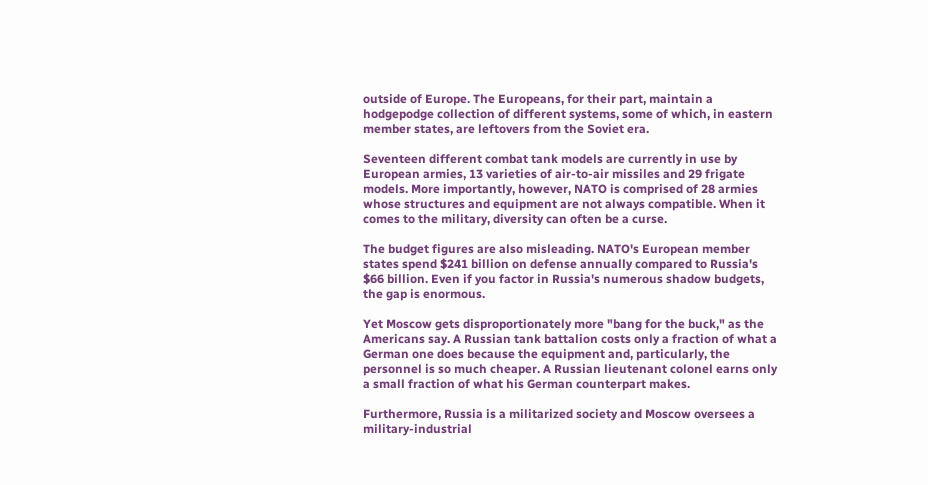outside of Europe. The Europeans, for their part, maintain a hodgepodge collection of different systems, some of which, in eastern member states, are leftovers from the Soviet era.

Seventeen different combat tank models are currently in use by European armies, 13 varieties of air-to-air missiles and 29 frigate models. More importantly, however, NATO is comprised of 28 armies whose structures and equipment are not always compatible. When it comes to the military, diversity can often be a curse.

The budget figures are also misleading. NATO's European member states spend $241 billion on defense annually compared to Russia's $66 billion. Even if you factor in Russia's numerous shadow budgets, the gap is enormous.

Yet Moscow gets disproportionately more "bang for the buck," as the Americans say. A Russian tank battalion costs only a fraction of what a German one does because the equipment and, particularly, the personnel is so much cheaper. A Russian lieutenant colonel earns only a small fraction of what his German counterpart makes.

Furthermore, Russia is a militarized society and Moscow oversees a military-industrial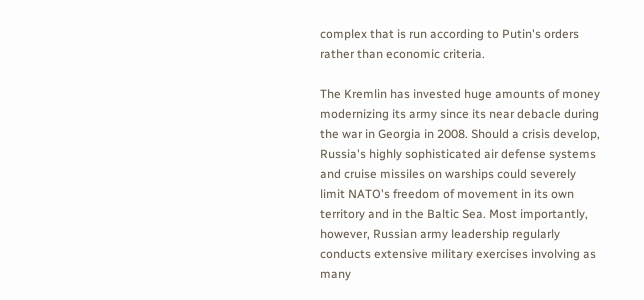complex that is run according to Putin's orders rather than economic criteria.

The Kremlin has invested huge amounts of money modernizing its army since its near debacle during the war in Georgia in 2008. Should a crisis develop, Russia's highly sophisticated air defense systems and cruise missiles on warships could severely limit NATO's freedom of movement in its own territory and in the Baltic Sea. Most importantly, however, Russian army leadership regularly conducts extensive military exercises involving as many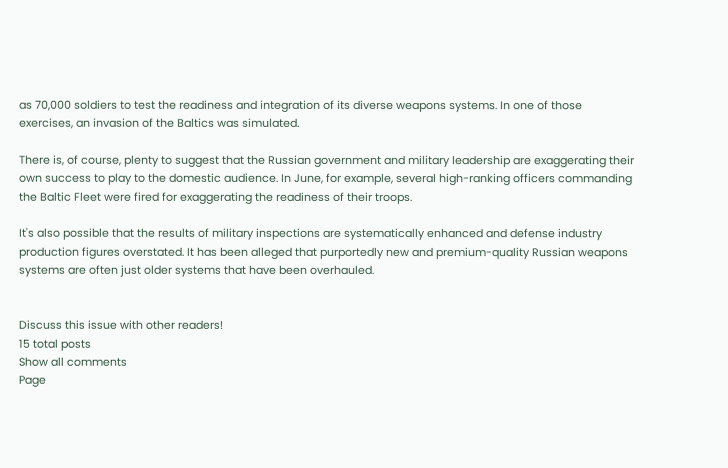as 70,000 soldiers to test the readiness and integration of its diverse weapons systems. In one of those exercises, an invasion of the Baltics was simulated.

There is, of course, plenty to suggest that the Russian government and military leadership are exaggerating their own success to play to the domestic audience. In June, for example, several high-ranking officers commanding the Baltic Fleet were fired for exaggerating the readiness of their troops.

It's also possible that the results of military inspections are systematically enhanced and defense industry production figures overstated. It has been alleged that purportedly new and premium-quality Russian weapons systems are often just older systems that have been overhauled.


Discuss this issue with other readers!
15 total posts
Show all comments
Page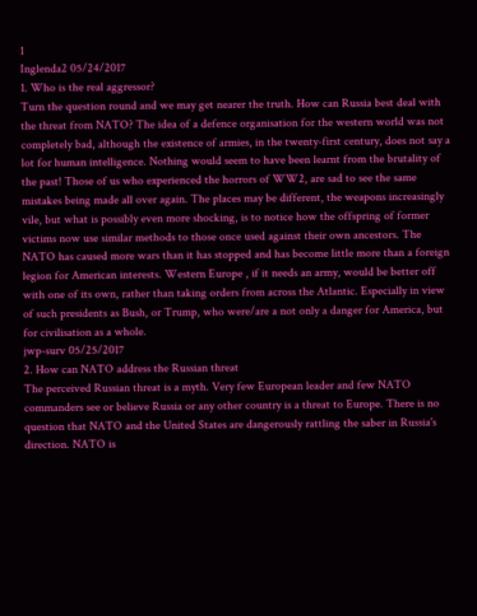1
Inglenda2 05/24/2017
1. Who is the real aggressor?
Turn the question round and we may get nearer the truth. How can Russia best deal with the threat from NATO? The idea of a defence organisation for the western world was not completely bad, although the existence of armies, in the twenty-first century, does not say a lot for human intelligence. Nothing would seem to have been learnt from the brutality of the past! Those of us who experienced the horrors of WW2, are sad to see the same mistakes being made all over again. The places may be different, the weapons increasingly vile, but what is possibly even more shocking, is to notice how the offspring of former victims now use similar methods to those once used against their own ancestors. The NATO has caused more wars than it has stopped and has become little more than a foreign legion for American interests. Western Europe , if it needs an army, would be better off with one of its own, rather than taking orders from across the Atlantic. Especially in view of such presidents as Bush, or Trump, who were/are a not only a danger for America, but for civilisation as a whole.
jwp-surv 05/25/2017
2. How can NATO address the Russian threat
The perceived Russian threat is a myth. Very few European leader and few NATO commanders see or believe Russia or any other country is a threat to Europe. There is no question that NATO and the United States are dangerously rattling the saber in Russia's direction. NATO is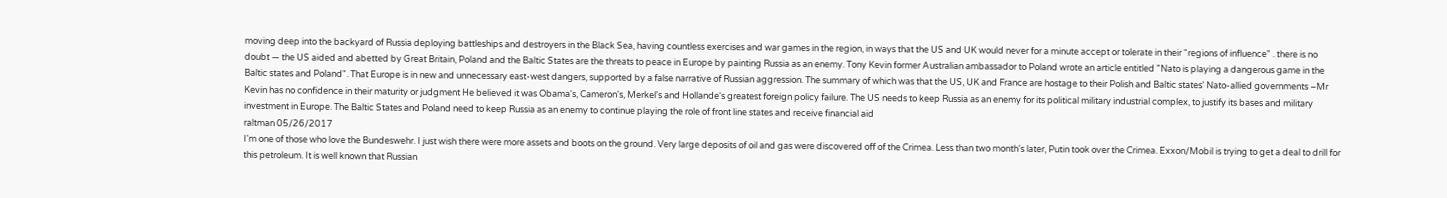moving deep into the backyard of Russia deploying battleships and destroyers in the Black Sea, having countless exercises and war games in the region, in ways that the US and UK would never for a minute accept or tolerate in their "regions of influence" . there is no doubt — the US aided and abetted by Great Britain, Poland and the Baltic States are the threats to peace in Europe by painting Russia as an enemy. Tony Kevin former Australian ambassador to Poland wrote an article entitled "Nato is playing a dangerous game in the Baltic states and Poland". That Europe is in new and unnecessary east-west dangers, supported by a false narrative of Russian aggression. The summary of which was that the US, UK and France are hostage to their Polish and Baltic states' Nato-allied governments –Mr Kevin has no confidence in their maturity or judgment He believed it was Obama's, Cameron's, Merkel's and Hollande's greatest foreign policy failure. The US needs to keep Russia as an enemy for its political military industrial complex, to justify its bases and military investment in Europe. The Baltic States and Poland need to keep Russia as an enemy to continue playing the role of front line states and receive financial aid
raltman 05/26/2017
I'm one of those who love the Bundeswehr. I just wish there were more assets and boots on the ground. Very large deposits of oil and gas were discovered off of the Crimea. Less than two month's later, Putin took over the Crimea. Exxon/Mobil is trying to get a deal to drill for this petroleum. It is well known that Russian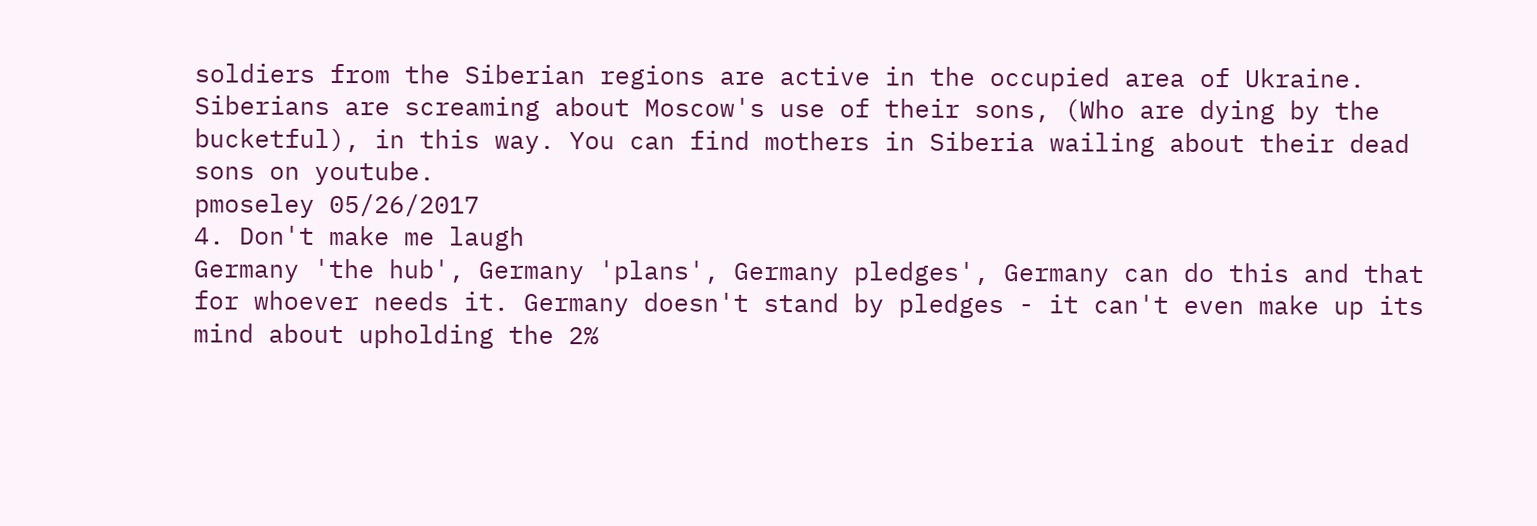soldiers from the Siberian regions are active in the occupied area of Ukraine. Siberians are screaming about Moscow's use of their sons, (Who are dying by the bucketful), in this way. You can find mothers in Siberia wailing about their dead sons on youtube.
pmoseley 05/26/2017
4. Don't make me laugh
Germany 'the hub', Germany 'plans', Germany pledges', Germany can do this and that for whoever needs it. Germany doesn't stand by pledges - it can't even make up its mind about upholding the 2%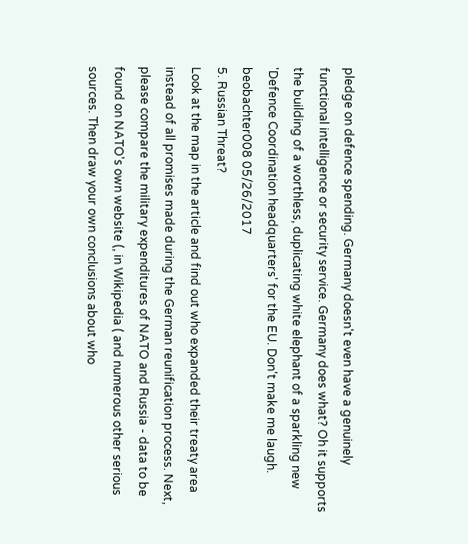pledge on defence spending. Germany doesn't even have a genuinely functional intelligence or security service. Germany does what? Oh it supports the building of a worthless, duplicating white elephant of a sparkling new 'Defence Coordination headquarters' for the EU. Don't make me laugh.
beobachter008 05/26/2017
5. Russian Threat?
Look at the map in the article and find out who expanded their treaty area instead of all promises made during the German reunification process. Next, please compare the military expenditures of NATO and Russia - data to be found on NATO's own website (, in Wikipedia ( and numerous other serious sources. Then draw your own conclusions about who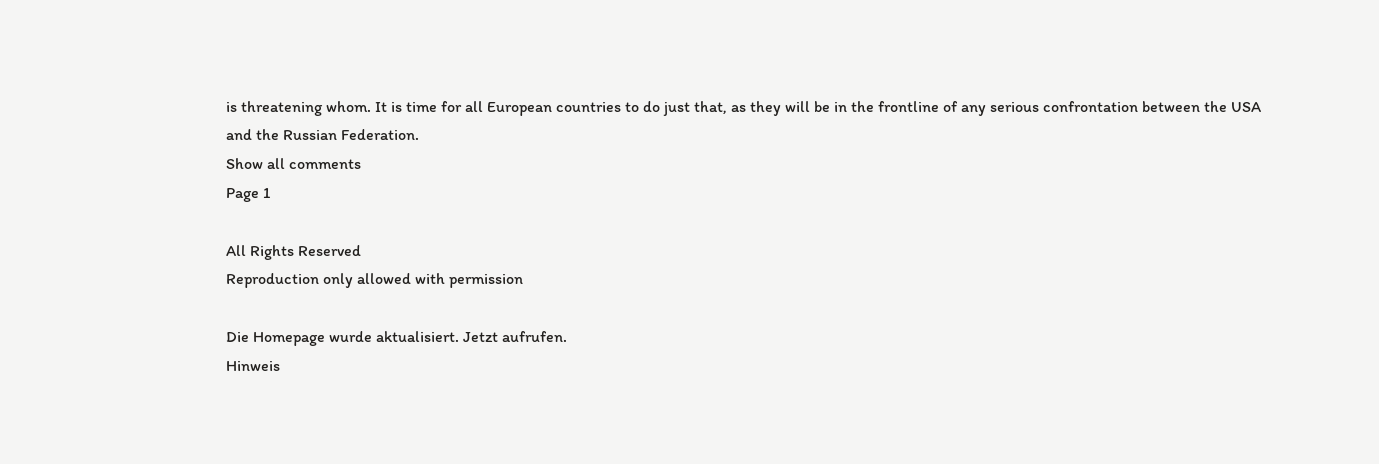is threatening whom. It is time for all European countries to do just that, as they will be in the frontline of any serious confrontation between the USA and the Russian Federation.
Show all comments
Page 1

All Rights Reserved
Reproduction only allowed with permission

Die Homepage wurde aktualisiert. Jetzt aufrufen.
Hinweis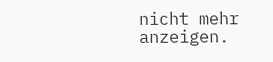nicht mehr anzeigen.